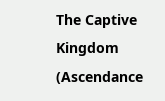The Captive Kingdom (Ascendance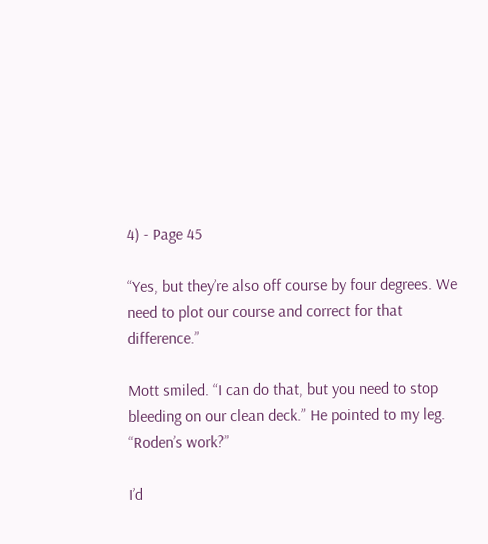4) - Page 45

“Yes, but they’re also off course by four degrees. We need to plot our course and correct for that difference.”

Mott smiled. “I can do that, but you need to stop bleeding on our clean deck.” He pointed to my leg. “Roden’s work?”

I’d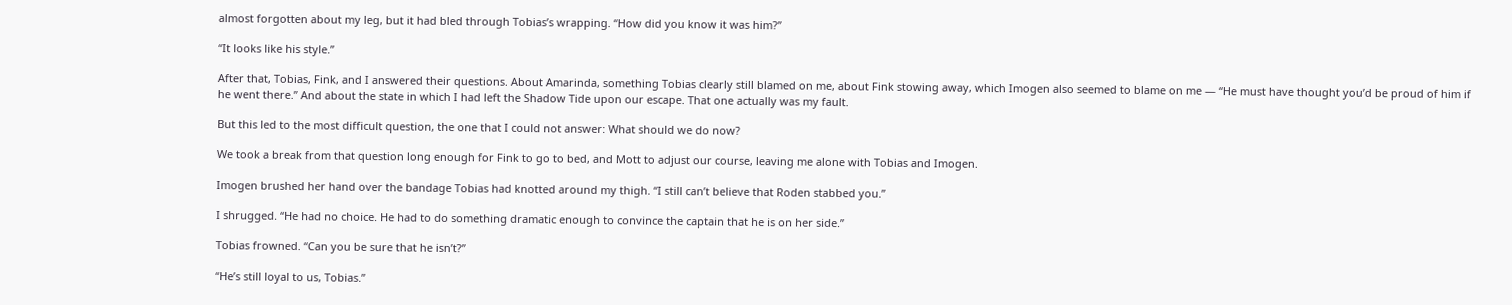almost forgotten about my leg, but it had bled through Tobias’s wrapping. “How did you know it was him?”

“It looks like his style.”

After that, Tobias, Fink, and I answered their questions. About Amarinda, something Tobias clearly still blamed on me, about Fink stowing away, which Imogen also seemed to blame on me — “He must have thought you’d be proud of him if he went there.” And about the state in which I had left the Shadow Tide upon our escape. That one actually was my fault.

But this led to the most difficult question, the one that I could not answer: What should we do now?

We took a break from that question long enough for Fink to go to bed, and Mott to adjust our course, leaving me alone with Tobias and Imogen.

Imogen brushed her hand over the bandage Tobias had knotted around my thigh. “I still can’t believe that Roden stabbed you.”

I shrugged. “He had no choice. He had to do something dramatic enough to convince the captain that he is on her side.”

Tobias frowned. “Can you be sure that he isn’t?”

“He’s still loyal to us, Tobias.”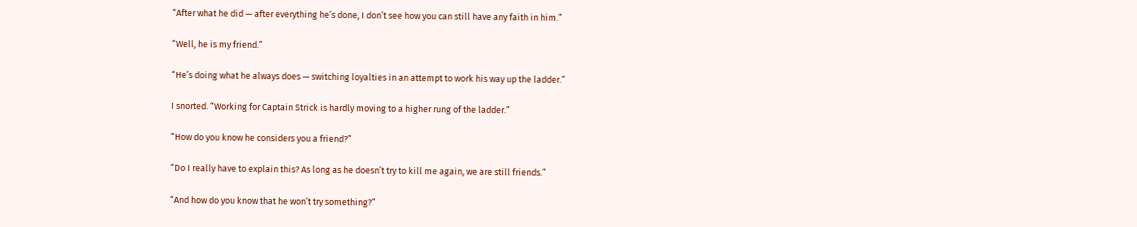“After what he did — after everything he’s done, I don’t see how you can still have any faith in him.”

“Well, he is my friend.”

“He’s doing what he always does — switching loyalties in an attempt to work his way up the ladder.”

I snorted. “Working for Captain Strick is hardly moving to a higher rung of the ladder.”

“How do you know he considers you a friend?”

“Do I really have to explain this? As long as he doesn’t try to kill me again, we are still friends.”

“And how do you know that he won’t try something?”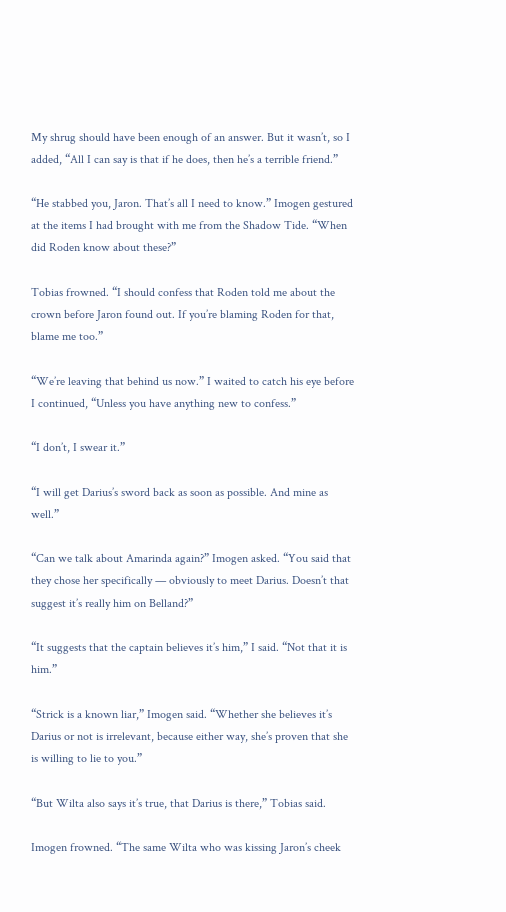My shrug should have been enough of an answer. But it wasn’t, so I added, “All I can say is that if he does, then he’s a terrible friend.”

“He stabbed you, Jaron. That’s all I need to know.” Imogen gestured at the items I had brought with me from the Shadow Tide. “When did Roden know about these?”

Tobias frowned. “I should confess that Roden told me about the crown before Jaron found out. If you’re blaming Roden for that, blame me too.”

“We’re leaving that behind us now.” I waited to catch his eye before I continued, “Unless you have anything new to confess.”

“I don’t, I swear it.”

“I will get Darius’s sword back as soon as possible. And mine as well.”

“Can we talk about Amarinda again?” Imogen asked. “You said that they chose her specifically — obviously to meet Darius. Doesn’t that suggest it’s really him on Belland?”

“It suggests that the captain believes it’s him,” I said. “Not that it is him.”

“Strick is a known liar,” Imogen said. “Whether she believes it’s Darius or not is irrelevant, because either way, she’s proven that she is willing to lie to you.”

“But Wilta also says it’s true, that Darius is there,” Tobias said.

Imogen frowned. “The same Wilta who was kissing Jaron’s cheek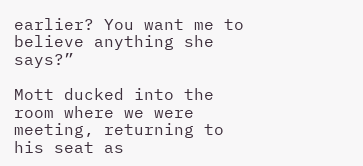earlier? You want me to believe anything she says?”

Mott ducked into the room where we were meeting, returning to his seat as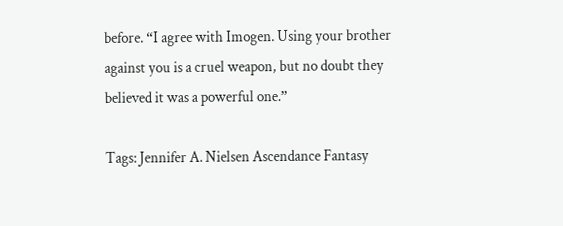before. “I agree with Imogen. Using your brother against you is a cruel weapon, but no doubt they believed it was a powerful one.”

Tags: Jennifer A. Nielsen Ascendance Fantasy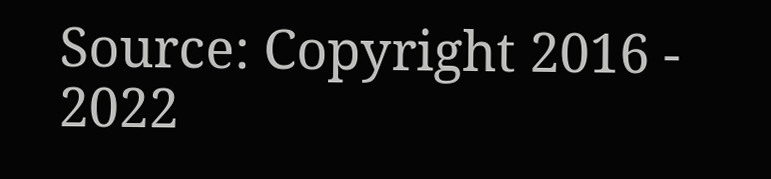Source: Copyright 2016 - 2022